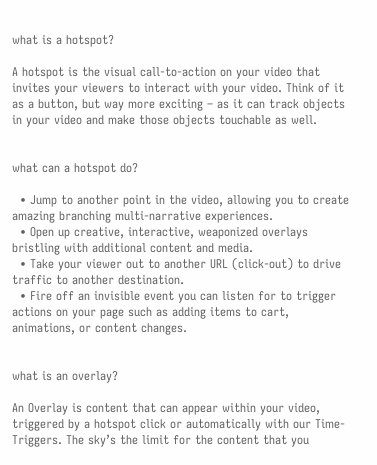what is a hotspot?

A hotspot is the visual call-to-action on your video that invites your viewers to interact with your video. Think of it as a button, but way more exciting – as it can track objects in your video and make those objects touchable as well.


what can a hotspot do?

  • Jump to another point in the video, allowing you to create amazing branching multi-narrative experiences.
  • Open up creative, interactive, weaponized overlays bristling with additional content and media.
  • Take your viewer out to another URL (click-out) to drive traffic to another destination.
  • Fire off an invisible event you can listen for to trigger actions on your page such as adding items to cart, animations, or content changes.


what is an overlay?

An Overlay is content that can appear within your video, triggered by a hotspot click or automatically with our Time-Triggers. The sky’s the limit for the content that you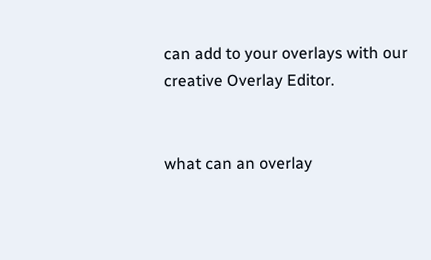can add to your overlays with our creative Overlay Editor.


what can an overlay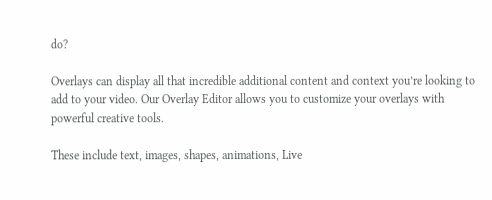do?

Overlays can display all that incredible additional content and context you’re looking to add to your video. Our Overlay Editor allows you to customize your overlays with powerful creative tools.

These include text, images, shapes, animations, Live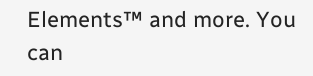Elements™ and more. You can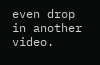even drop in another video.